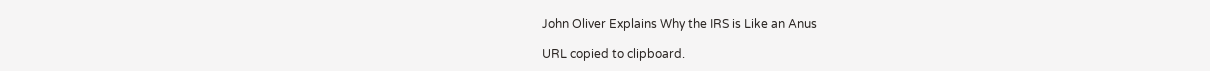John Oliver Explains Why the IRS is Like an Anus

URL copied to clipboard.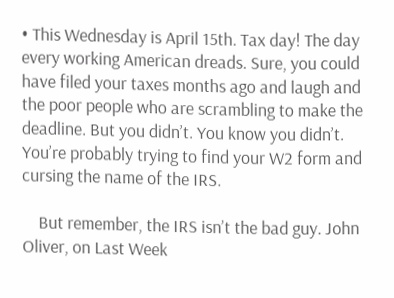• This Wednesday is April 15th. Tax day! The day every working American dreads. Sure, you could have filed your taxes months ago and laugh and the poor people who are scrambling to make the deadline. But you didn’t. You know you didn’t. You’re probably trying to find your W2 form and cursing the name of the IRS.

    But remember, the IRS isn’t the bad guy. John Oliver, on Last Week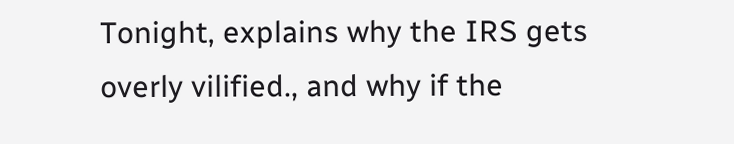Tonight, explains why the IRS gets overly vilified., and why if the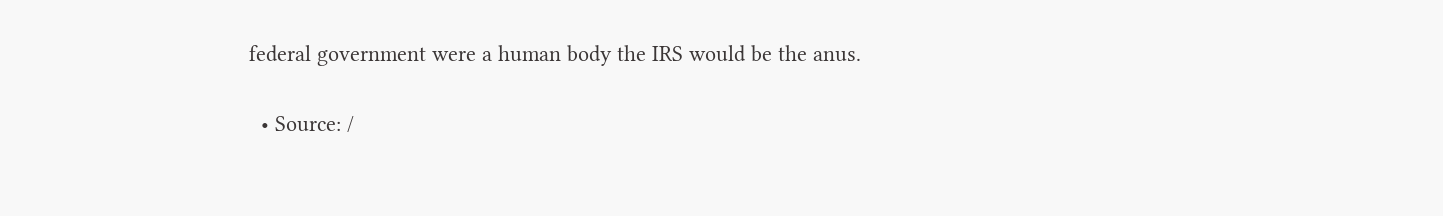federal government were a human body the IRS would be the anus.

  • Source: /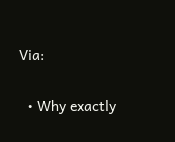Via:

  • Why exactly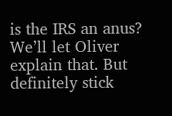is the IRS an anus? We’ll let Oliver explain that. But definitely stick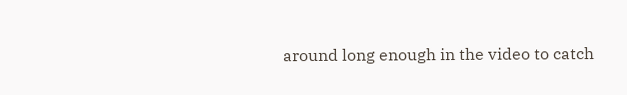around long enough in the video to catch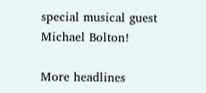special musical guest Michael Bolton!

More headlines